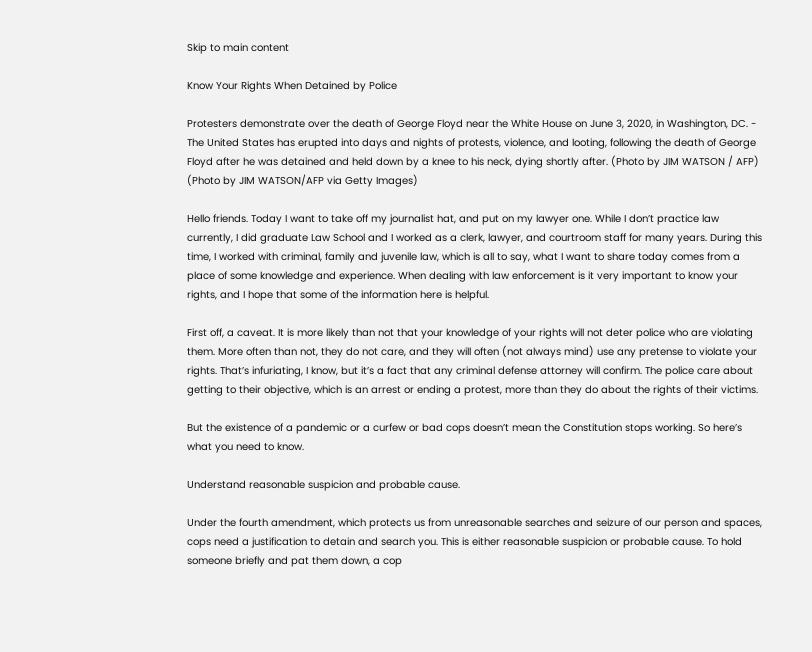Skip to main content

Know Your Rights When Detained by Police

Protesters demonstrate over the death of George Floyd near the White House on June 3, 2020, in Washington, DC. - The United States has erupted into days and nights of protests, violence, and looting, following the death of George Floyd after he was detained and held down by a knee to his neck, dying shortly after. (Photo by JIM WATSON / AFP) (Photo by JIM WATSON/AFP via Getty Images)

Hello friends. Today I want to take off my journalist hat, and put on my lawyer one. While I don’t practice law currently, I did graduate Law School and I worked as a clerk, lawyer, and courtroom staff for many years. During this time, I worked with criminal, family and juvenile law, which is all to say, what I want to share today comes from a place of some knowledge and experience. When dealing with law enforcement is it very important to know your rights, and I hope that some of the information here is helpful.

First off, a caveat. It is more likely than not that your knowledge of your rights will not deter police who are violating them. More often than not, they do not care, and they will often (not always mind) use any pretense to violate your rights. That’s infuriating, I know, but it’s a fact that any criminal defense attorney will confirm. The police care about getting to their objective, which is an arrest or ending a protest, more than they do about the rights of their victims.

But the existence of a pandemic or a curfew or bad cops doesn’t mean the Constitution stops working. So here’s what you need to know.

Understand reasonable suspicion and probable cause.

Under the fourth amendment, which protects us from unreasonable searches and seizure of our person and spaces, cops need a justification to detain and search you. This is either reasonable suspicion or probable cause. To hold someone briefly and pat them down, a cop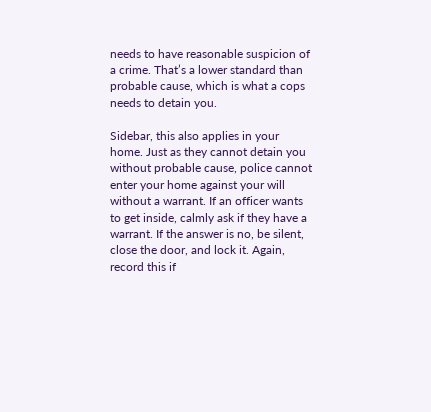needs to have reasonable suspicion of a crime. That’s a lower standard than probable cause, which is what a cops needs to detain you.

Sidebar, this also applies in your home. Just as they cannot detain you without probable cause, police cannot enter your home against your will without a warrant. If an officer wants to get inside, calmly ask if they have a warrant. If the answer is no, be silent, close the door, and lock it. Again, record this if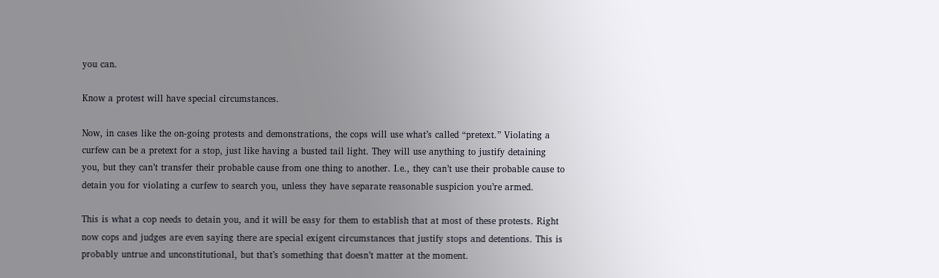you can.

Know a protest will have special circumstances.

Now, in cases like the on-going protests and demonstrations, the cops will use what’s called “pretext.” Violating a curfew can be a pretext for a stop, just like having a busted tail light. They will use anything to justify detaining you, but they can’t transfer their probable cause from one thing to another. I.e., they can’t use their probable cause to detain you for violating a curfew to search you, unless they have separate reasonable suspicion you’re armed.

This is what a cop needs to detain you, and it will be easy for them to establish that at most of these protests. Right now cops and judges are even saying there are special exigent circumstances that justify stops and detentions. This is probably untrue and unconstitutional, but that’s something that doesn’t matter at the moment.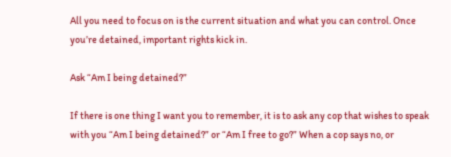All you need to focus on is the current situation and what you can control. Once you’re detained, important rights kick in.

Ask “Am I being detained?”

If there is one thing I want you to remember, it is to ask any cop that wishes to speak with you “Am I being detained?” or “Am I free to go?” When a cop says no, or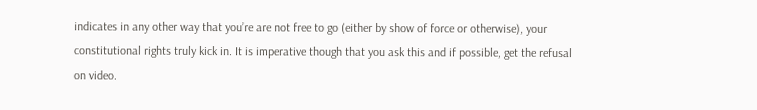indicates in any other way that you’re are not free to go (either by show of force or otherwise), your constitutional rights truly kick in. It is imperative though that you ask this and if possible, get the refusal on video.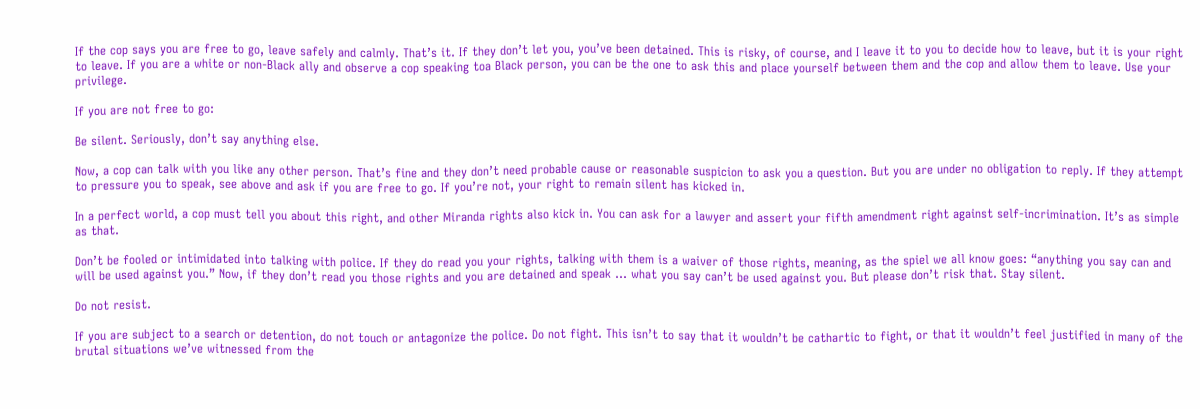If the cop says you are free to go, leave safely and calmly. That’s it. If they don’t let you, you’ve been detained. This is risky, of course, and I leave it to you to decide how to leave, but it is your right to leave. If you are a white or non-Black ally and observe a cop speaking toa Black person, you can be the one to ask this and place yourself between them and the cop and allow them to leave. Use your privilege.

If you are not free to go:

Be silent. Seriously, don’t say anything else.

Now, a cop can talk with you like any other person. That’s fine and they don’t need probable cause or reasonable suspicion to ask you a question. But you are under no obligation to reply. If they attempt to pressure you to speak, see above and ask if you are free to go. If you’re not, your right to remain silent has kicked in.

In a perfect world, a cop must tell you about this right, and other Miranda rights also kick in. You can ask for a lawyer and assert your fifth amendment right against self-incrimination. It’s as simple as that.

Don’t be fooled or intimidated into talking with police. If they do read you your rights, talking with them is a waiver of those rights, meaning, as the spiel we all know goes: “anything you say can and will be used against you.” Now, if they don’t read you those rights and you are detained and speak … what you say can’t be used against you. But please don’t risk that. Stay silent.

Do not resist.

If you are subject to a search or detention, do not touch or antagonize the police. Do not fight. This isn’t to say that it wouldn’t be cathartic to fight, or that it wouldn’t feel justified in many of the brutal situations we’ve witnessed from the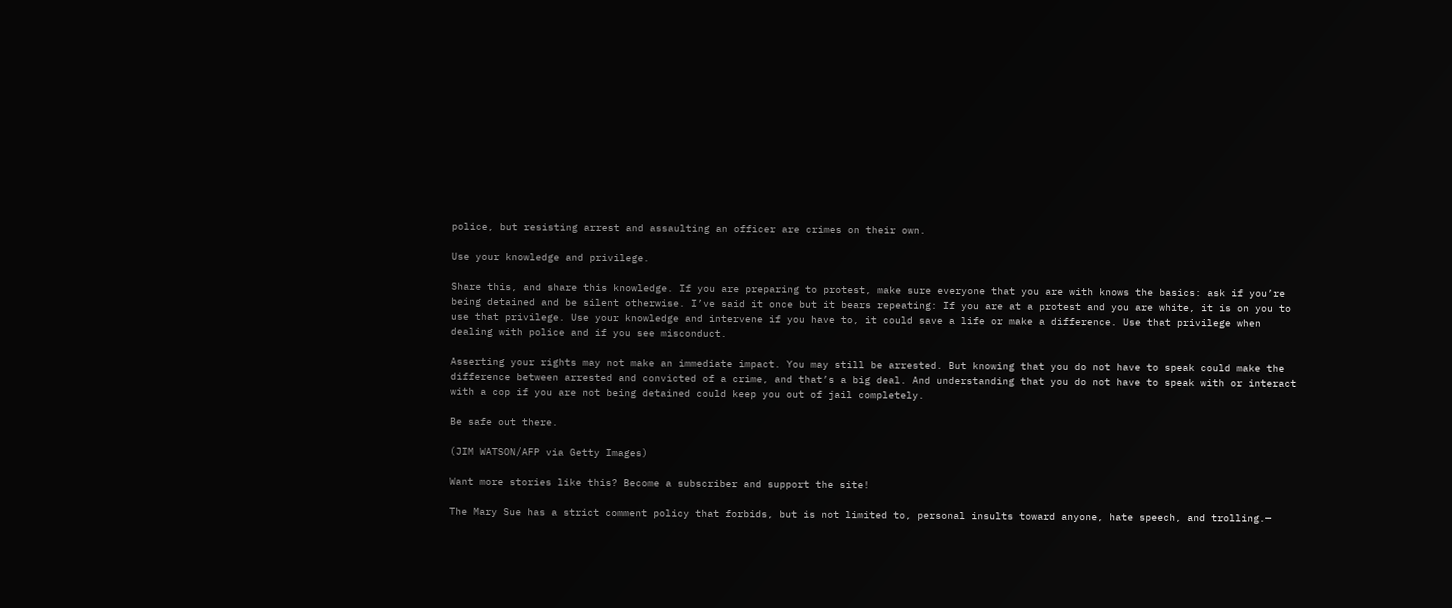police, but resisting arrest and assaulting an officer are crimes on their own.

Use your knowledge and privilege.

Share this, and share this knowledge. If you are preparing to protest, make sure everyone that you are with knows the basics: ask if you’re being detained and be silent otherwise. I’ve said it once but it bears repeating: If you are at a protest and you are white, it is on you to use that privilege. Use your knowledge and intervene if you have to, it could save a life or make a difference. Use that privilege when dealing with police and if you see misconduct.

Asserting your rights may not make an immediate impact. You may still be arrested. But knowing that you do not have to speak could make the difference between arrested and convicted of a crime, and that’s a big deal. And understanding that you do not have to speak with or interact with a cop if you are not being detained could keep you out of jail completely.

Be safe out there.

(JIM WATSON/AFP via Getty Images)

Want more stories like this? Become a subscriber and support the site!

The Mary Sue has a strict comment policy that forbids, but is not limited to, personal insults toward anyone, hate speech, and trolling.—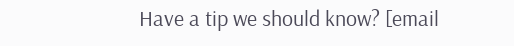Have a tip we should know? [email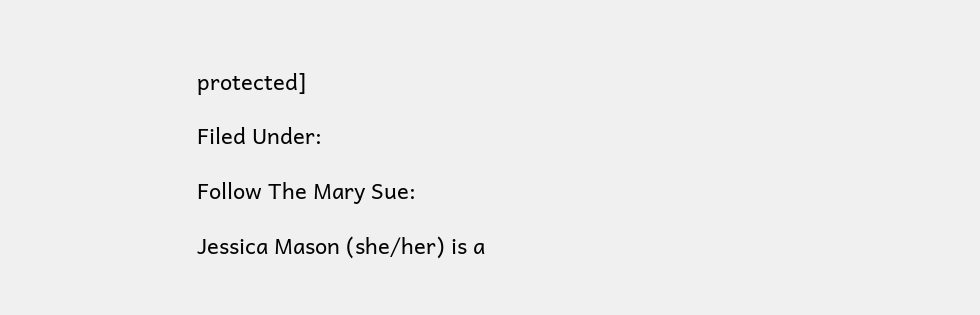protected]

Filed Under:

Follow The Mary Sue:

Jessica Mason (she/her) is a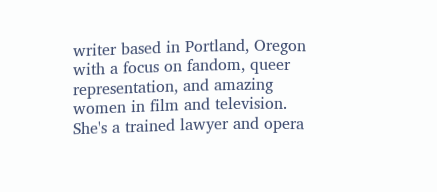writer based in Portland, Oregon with a focus on fandom, queer representation, and amazing women in film and television. She's a trained lawyer and opera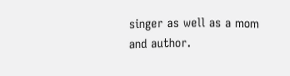singer as well as a mom and author.